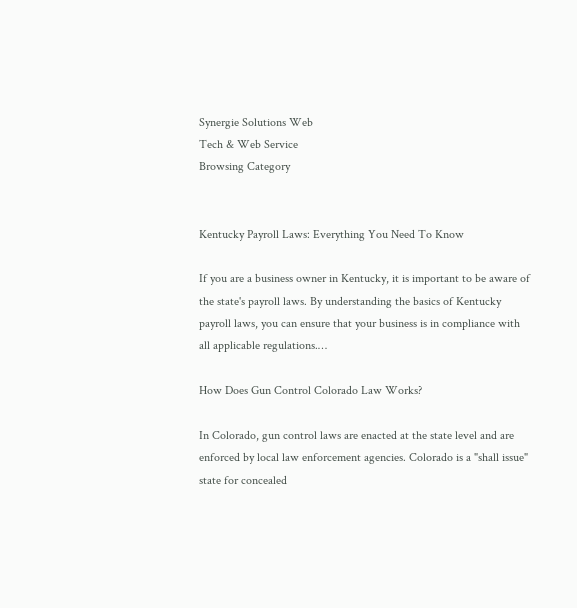Synergie Solutions Web
Tech & Web Service
Browsing Category


Kentucky Payroll Laws: Everything You Need To Know

If you are a business owner in Kentucky, it is important to be aware of the state's payroll laws. By understanding the basics of Kentucky payroll laws, you can ensure that your business is in compliance with all applicable regulations.…

How Does Gun Control Colorado Law Works?

In Colorado, gun control laws are enacted at the state level and are enforced by local law enforcement agencies. Colorado is a "shall issue" state for concealed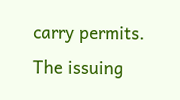carry permits. The issuing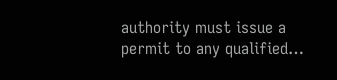authority must issue a permit to any qualified…